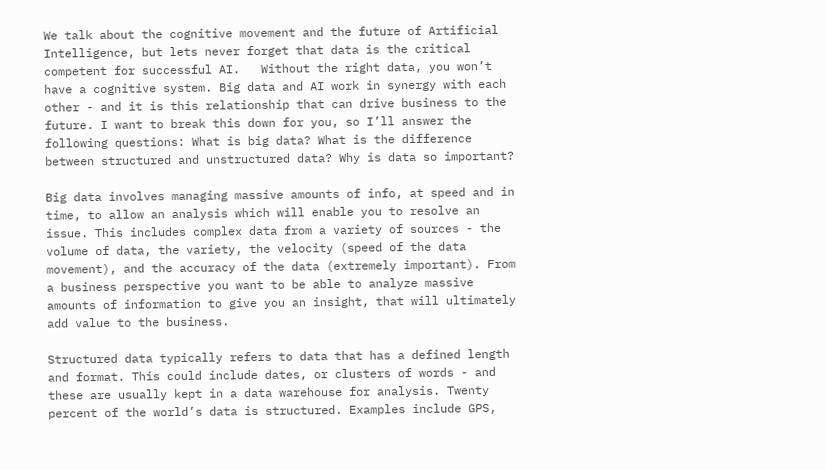We talk about the cognitive movement and the future of Artificial Intelligence, but lets never forget that data is the critical competent for successful AI.   Without the right data, you won’t have a cognitive system. Big data and AI work in synergy with each other - and it is this relationship that can drive business to the future. I want to break this down for you, so I’ll answer the following questions: What is big data? What is the difference between structured and unstructured data? Why is data so important?

Big data involves managing massive amounts of info, at speed and in time, to allow an analysis which will enable you to resolve an issue. This includes complex data from a variety of sources - the volume of data, the variety, the velocity (speed of the data movement), and the accuracy of the data (extremely important). From a business perspective you want to be able to analyze massive amounts of information to give you an insight, that will ultimately add value to the business.

Structured data typically refers to data that has a defined length and format. This could include dates, or clusters of words - and these are usually kept in a data warehouse for analysis. Twenty percent of the world’s data is structured. Examples include GPS,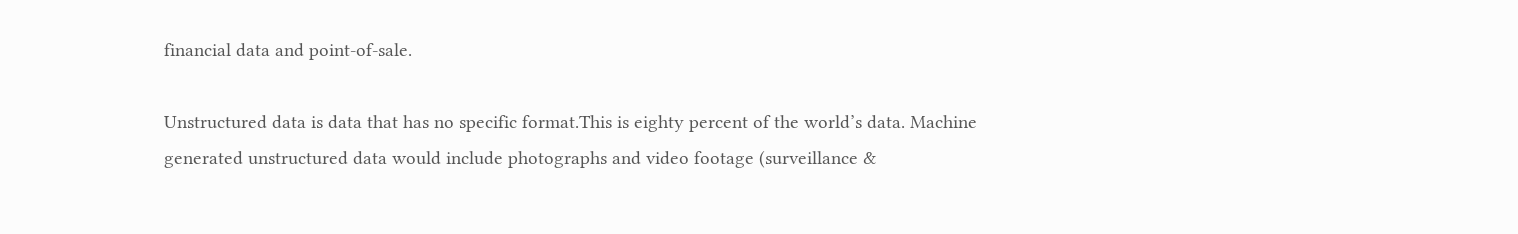financial data and point-of-sale.

Unstructured data is data that has no specific format.This is eighty percent of the world’s data. Machine generated unstructured data would include photographs and video footage (surveillance &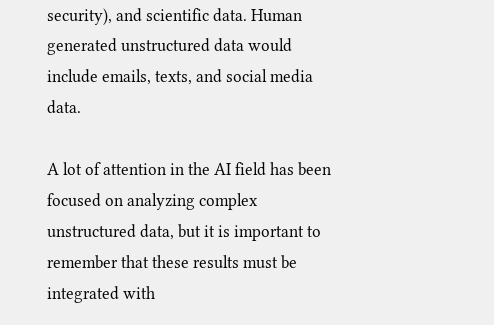security), and scientific data. Human generated unstructured data would include emails, texts, and social media data.

A lot of attention in the AI field has been focused on analyzing complex unstructured data, but it is important to remember that these results must be integrated with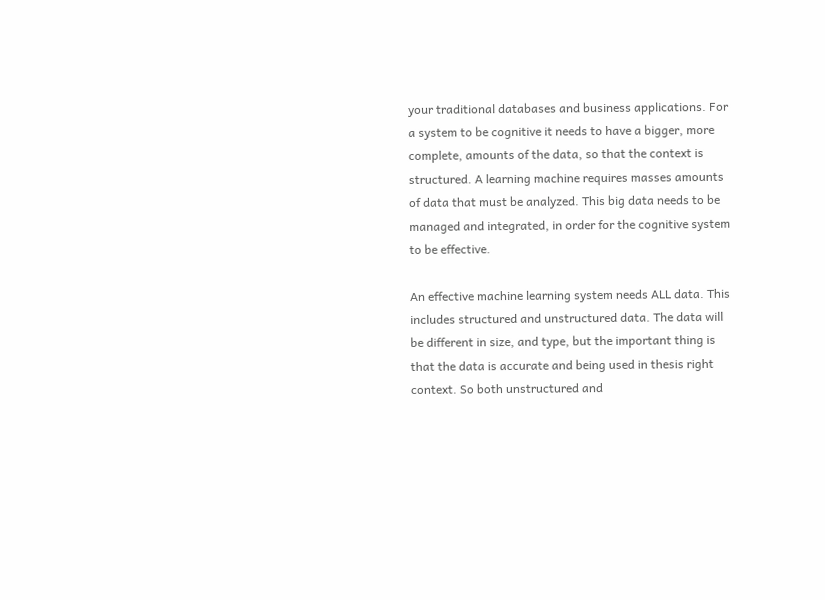your traditional databases and business applications. For a system to be cognitive it needs to have a bigger, more complete, amounts of the data, so that the context is structured. A learning machine requires masses amounts of data that must be analyzed. This big data needs to be managed and integrated, in order for the cognitive system to be effective.

An effective machine learning system needs ALL data. This includes structured and unstructured data. The data will be different in size, and type, but the important thing is that the data is accurate and being used in thesis right context. So both unstructured and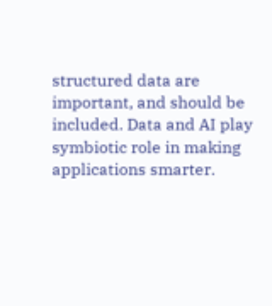structured data are important, and should be included. Data and AI play symbiotic role in making applications smarter.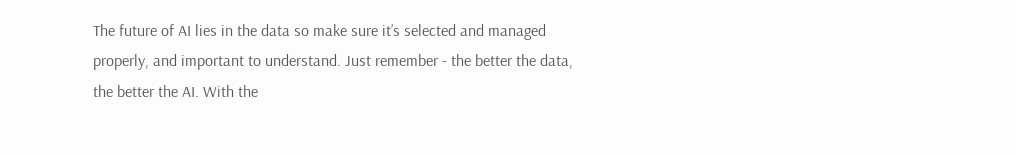The future of AI lies in the data so make sure it’s selected and managed properly, and important to understand. Just remember - the better the data, the better the AI. With the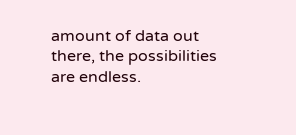amount of data out there, the possibilities are endless.